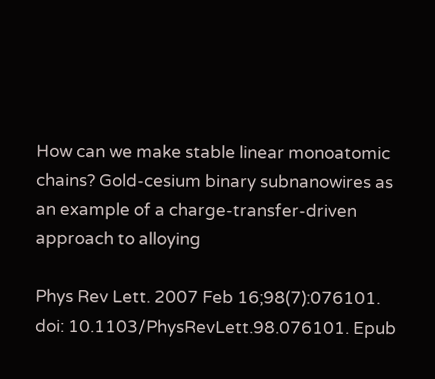How can we make stable linear monoatomic chains? Gold-cesium binary subnanowires as an example of a charge-transfer-driven approach to alloying

Phys Rev Lett. 2007 Feb 16;98(7):076101. doi: 10.1103/PhysRevLett.98.076101. Epub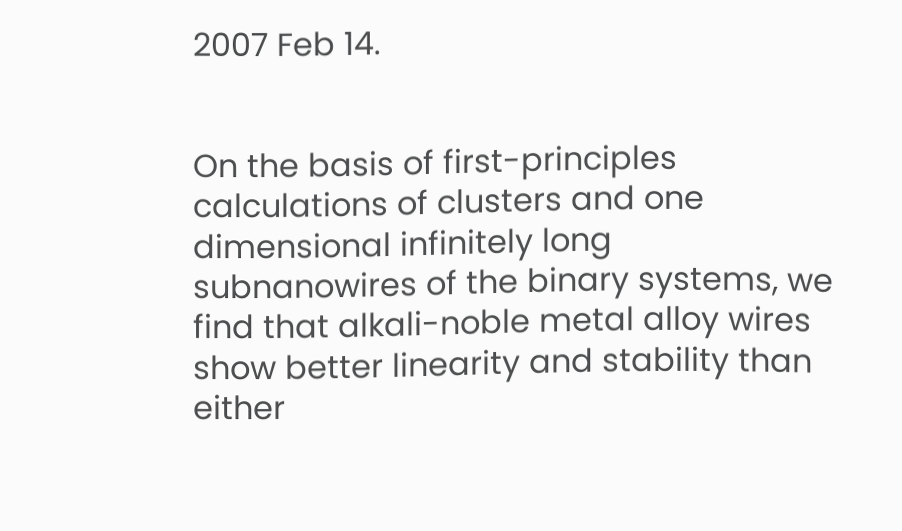2007 Feb 14.


On the basis of first-principles calculations of clusters and one dimensional infinitely long subnanowires of the binary systems, we find that alkali-noble metal alloy wires show better linearity and stability than either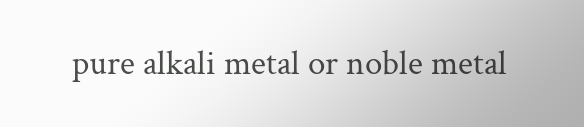pure alkali metal or noble metal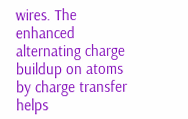wires. The enhanced alternating charge buildup on atoms by charge transfer helps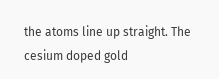the atoms line up straight. The cesium doped gold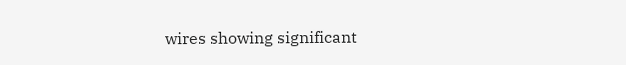wires showing significant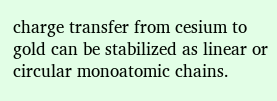charge transfer from cesium to gold can be stabilized as linear or circular monoatomic chains.